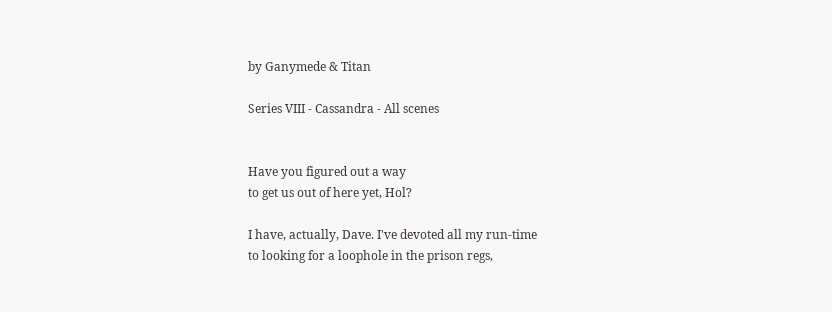by Ganymede & Titan

Series VIII - Cassandra - All scenes


Have you figured out a way
to get us out of here yet, Hol?

I have, actually, Dave. I've devoted all my run-time
to looking for a loophole in the prison regs,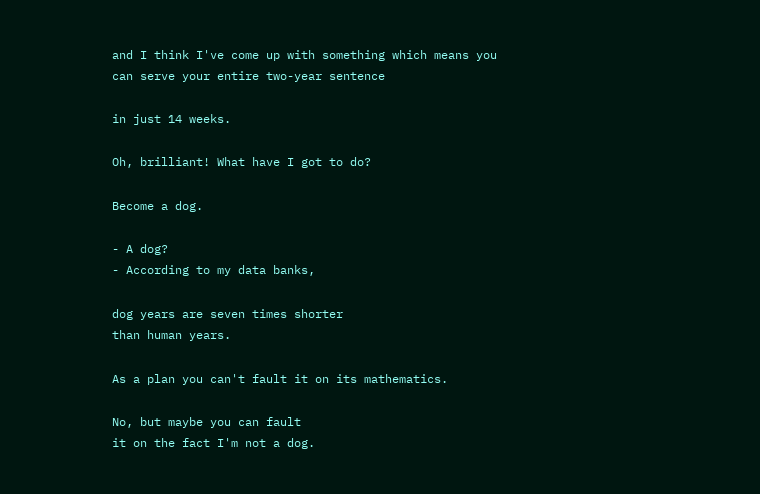and I think I've come up with something which means you
can serve your entire two-year sentence

in just 14 weeks.

Oh, brilliant! What have I got to do?

Become a dog.

- A dog?
- According to my data banks,

dog years are seven times shorter
than human years.

As a plan you can't fault it on its mathematics.

No, but maybe you can fault
it on the fact I'm not a dog.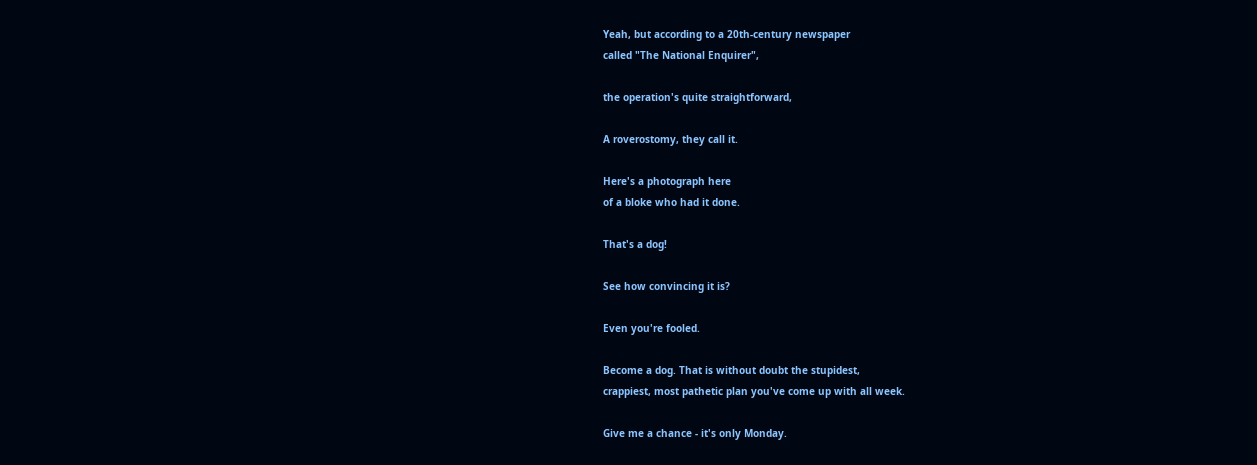Yeah, but according to a 20th-century newspaper
called "The National Enquirer",

the operation's quite straightforward,

A roverostomy, they call it.

Here's a photograph here
of a bloke who had it done.

That's a dog!

See how convincing it is?

Even you're fooled.

Become a dog. That is without doubt the stupidest,
crappiest, most pathetic plan you've come up with all week.

Give me a chance - it's only Monday.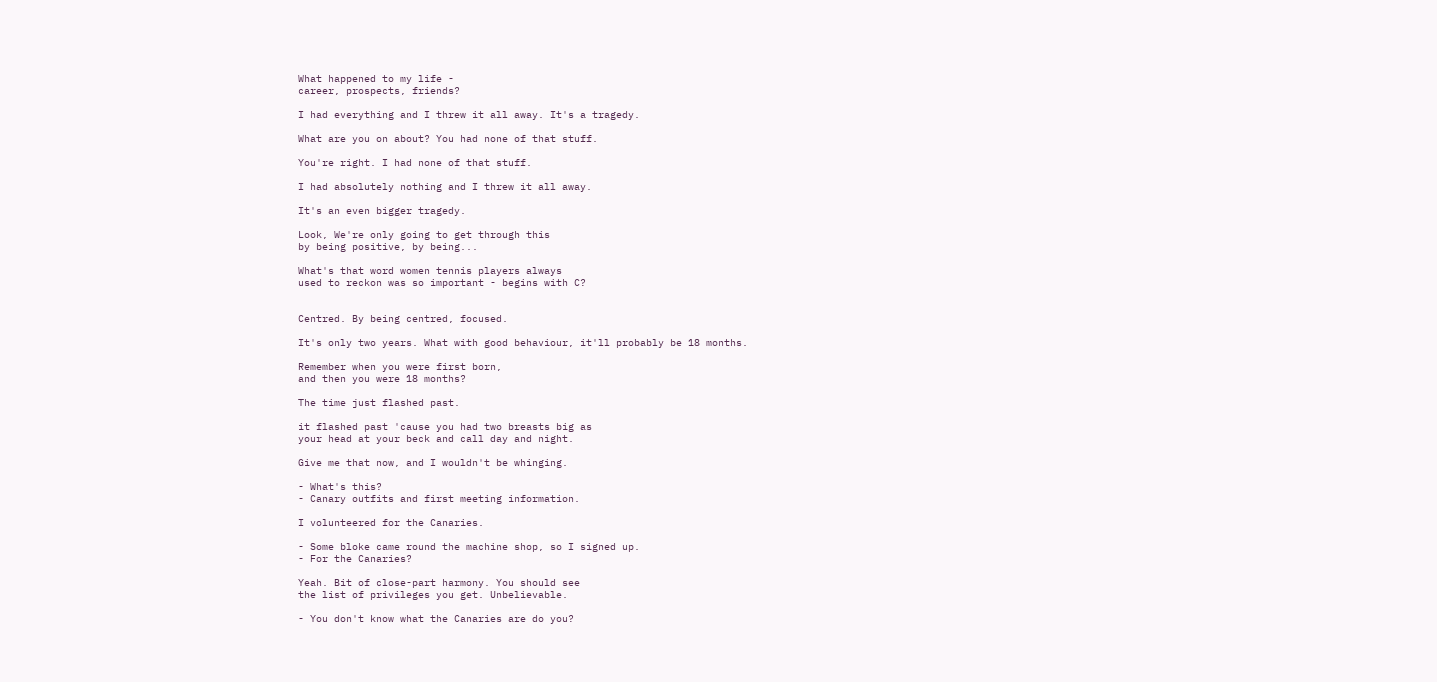What happened to my life -
career, prospects, friends?

I had everything and I threw it all away. It's a tragedy.

What are you on about? You had none of that stuff.

You're right. I had none of that stuff.

I had absolutely nothing and I threw it all away.

It's an even bigger tragedy.

Look, We're only going to get through this
by being positive, by being...

What's that word women tennis players always
used to reckon was so important - begins with C?


Centred. By being centred, focused.

It's only two years. What with good behaviour, it'll probably be 18 months.

Remember when you were first born,
and then you were 18 months?

The time just flashed past.

it flashed past 'cause you had two breasts big as
your head at your beck and call day and night.

Give me that now, and I wouldn't be whinging.

- What's this?
- Canary outfits and first meeting information.

I volunteered for the Canaries.

- Some bloke came round the machine shop, so I signed up.
- For the Canaries?

Yeah. Bit of close-part harmony. You should see
the list of privileges you get. Unbelievable.

- You don't know what the Canaries are do you?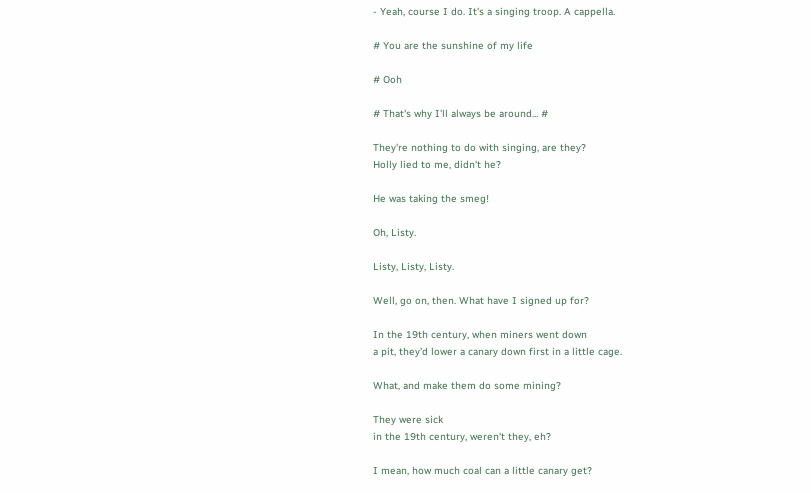- Yeah, course I do. It's a singing troop. A cappella.

# You are the sunshine of my life

# Ooh

# That's why I'll always be around... #

They're nothing to do with singing, are they?
Holly lied to me, didn't he?

He was taking the smeg!

Oh, Listy.

Listy, Listy, Listy.

Well, go on, then. What have I signed up for?

In the 19th century, when miners went down
a pit, they'd lower a canary down first in a little cage.

What, and make them do some mining?

They were sick
in the 19th century, weren't they, eh?

I mean, how much coal can a little canary get?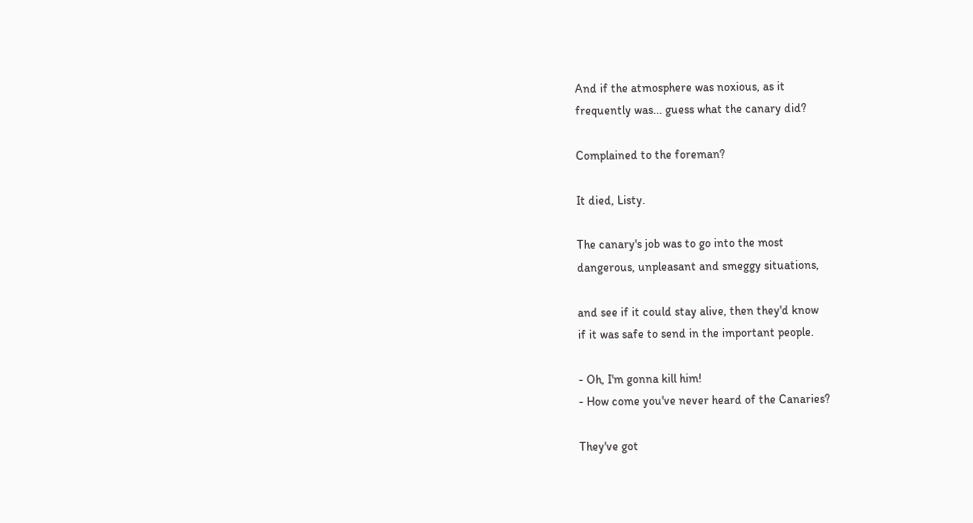And if the atmosphere was noxious, as it
frequently was... guess what the canary did?

Complained to the foreman?

It died, Listy.

The canary's job was to go into the most
dangerous, unpleasant and smeggy situations,

and see if it could stay alive, then they'd know
if it was safe to send in the important people.

- Oh, I'm gonna kill him!
- How come you've never heard of the Canaries?

They've got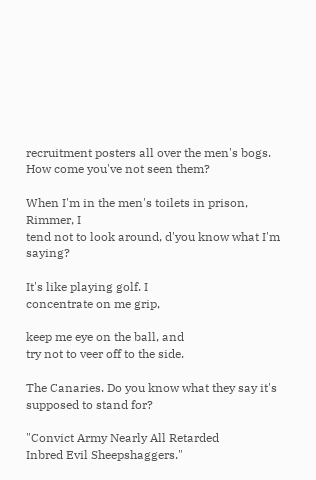recruitment posters all over the men's bogs.
How come you've not seen them?

When I'm in the men's toilets in prison, Rimmer, I
tend not to look around, d'you know what I'm saying?

It's like playing golf. I
concentrate on me grip,

keep me eye on the ball, and
try not to veer off to the side.

The Canaries. Do you know what they say it's supposed to stand for?

"Convict Army Nearly All Retarded
Inbred Evil Sheepshaggers."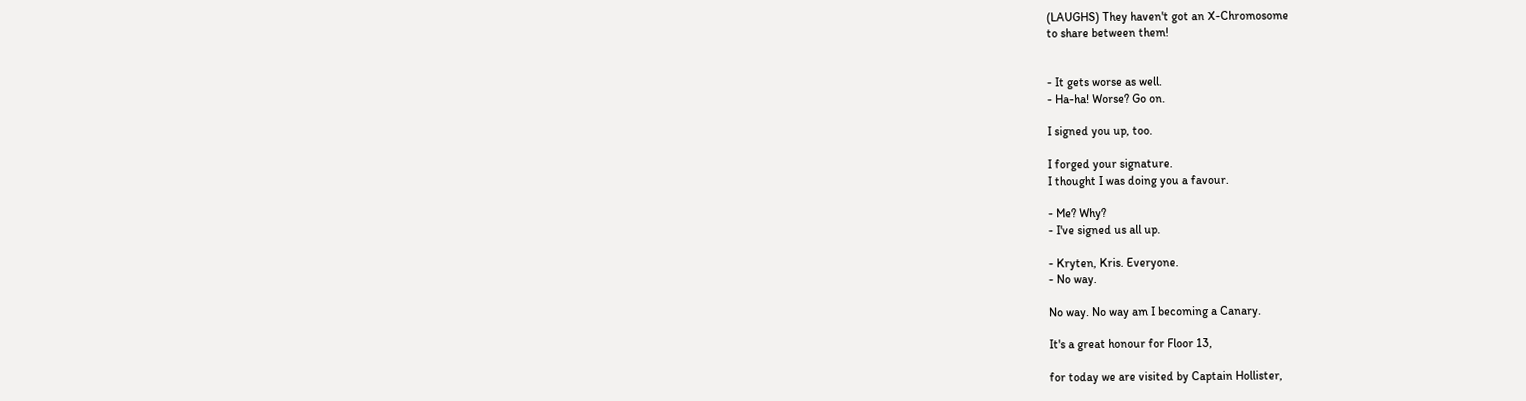(LAUGHS) They haven't got an X-Chromosome
to share between them!


- It gets worse as well.
- Ha-ha! Worse? Go on.

I signed you up, too.

I forged your signature.
I thought I was doing you a favour.

- Me? Why?
- I've signed us all up.

- Kryten, Kris. Everyone.
- No way.

No way. No way am I becoming a Canary.

It's a great honour for Floor 13,

for today we are visited by Captain Hollister,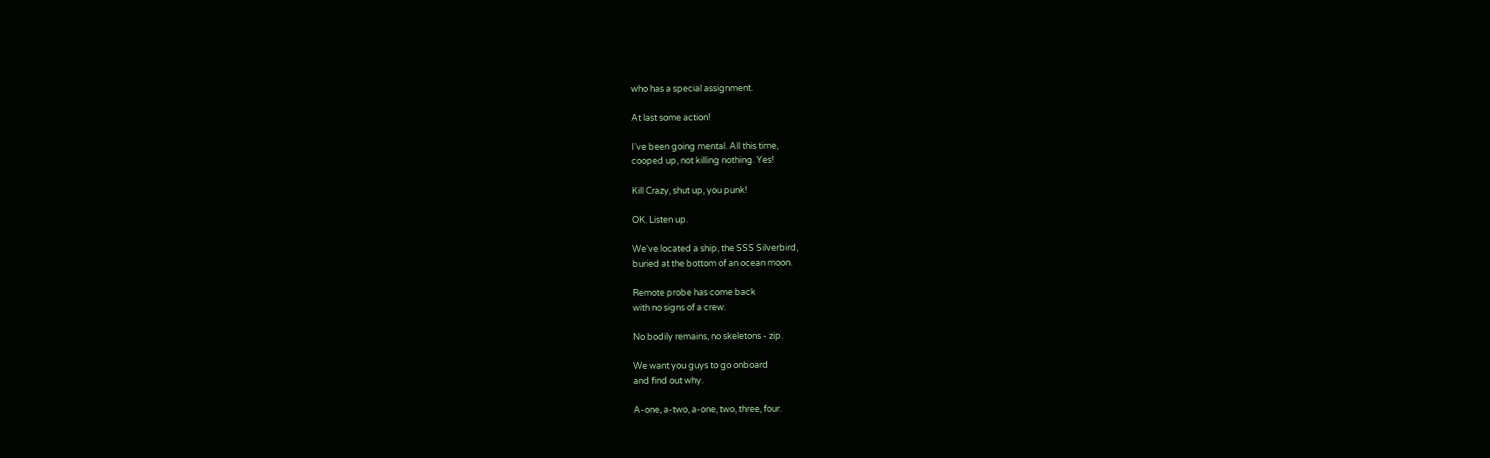who has a special assignment.

At last some action!

I've been going mental. All this time,
cooped up, not killing nothing. Yes!

Kill Crazy, shut up, you punk!

OK. Listen up.

We've located a ship, the SSS Silverbird,
buried at the bottom of an ocean moon.

Remote probe has come back
with no signs of a crew.

No bodily remains, no skeletons - zip.

We want you guys to go onboard
and find out why.

A-one, a-two, a-one, two, three, four.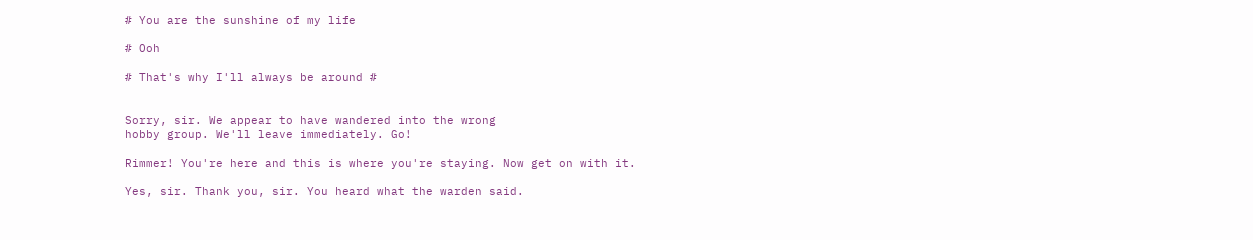# You are the sunshine of my life

# Ooh

# That's why I'll always be around #


Sorry, sir. We appear to have wandered into the wrong
hobby group. We'll leave immediately. Go!

Rimmer! You're here and this is where you're staying. Now get on with it.

Yes, sir. Thank you, sir. You heard what the warden said.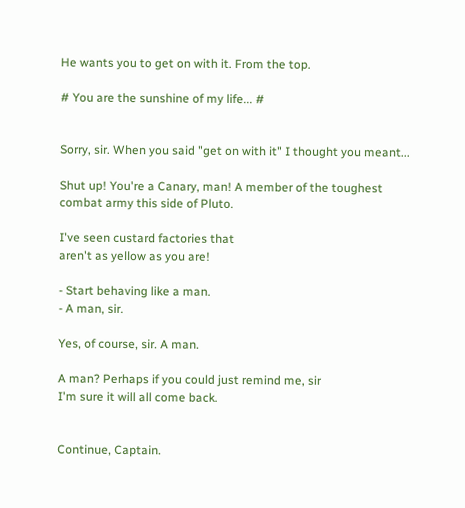He wants you to get on with it. From the top.

# You are the sunshine of my life... #


Sorry, sir. When you said "get on with it" I thought you meant...

Shut up! You're a Canary, man! A member of the toughest
combat army this side of Pluto.

I've seen custard factories that
aren't as yellow as you are!

- Start behaving like a man.
- A man, sir.

Yes, of course, sir. A man.

A man? Perhaps if you could just remind me, sir
I'm sure it will all come back.


Continue, Captain.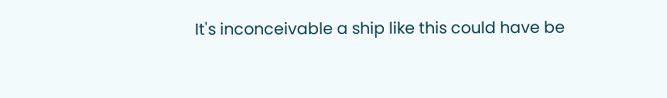It's inconceivable a ship like this could have be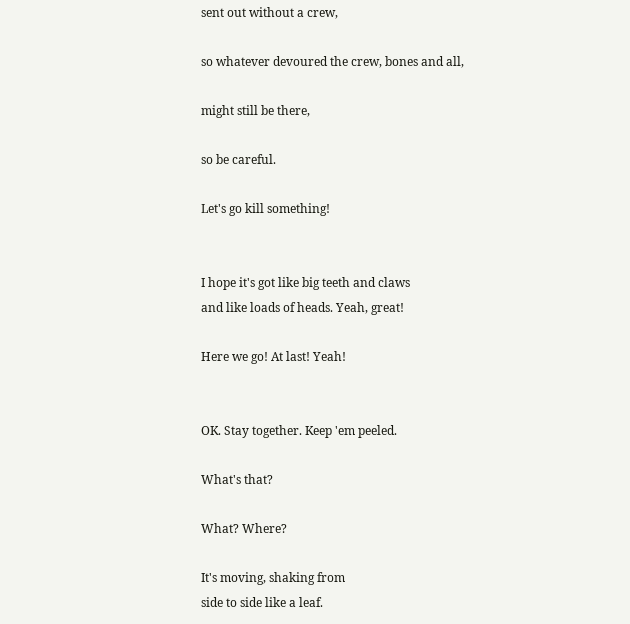sent out without a crew,

so whatever devoured the crew, bones and all,

might still be there,

so be careful.

Let's go kill something!


I hope it's got like big teeth and claws
and like loads of heads. Yeah, great!

Here we go! At last! Yeah!


OK. Stay together. Keep 'em peeled.

What's that?

What? Where?

It's moving, shaking from
side to side like a leaf.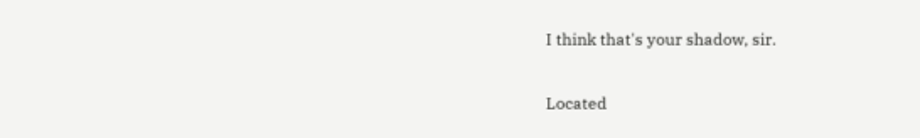I think that's your shadow, sir.

Located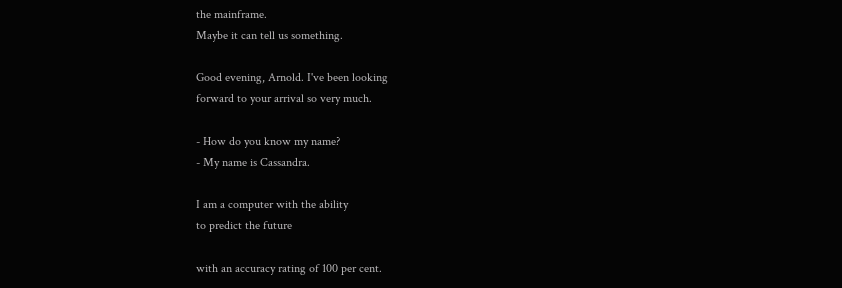the mainframe.
Maybe it can tell us something.

Good evening, Arnold. I've been looking
forward to your arrival so very much.

- How do you know my name?
- My name is Cassandra.

I am a computer with the ability
to predict the future

with an accuracy rating of 100 per cent.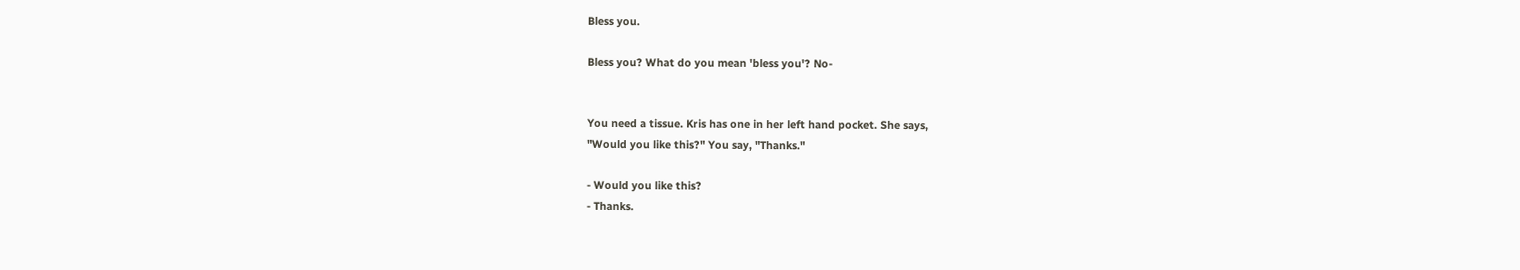Bless you.

Bless you? What do you mean 'bless you'? No-


You need a tissue. Kris has one in her left hand pocket. She says,
"Would you like this?" You say, "Thanks."

- Would you like this?
- Thanks.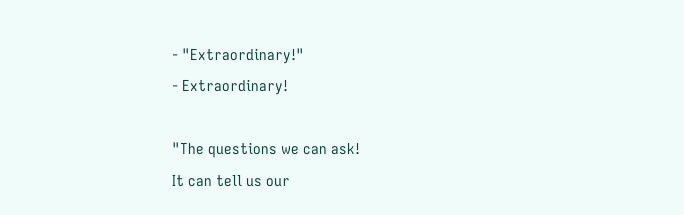- "Extraordinary!"
- Extraordinary!

"The questions we can ask!
It can tell us our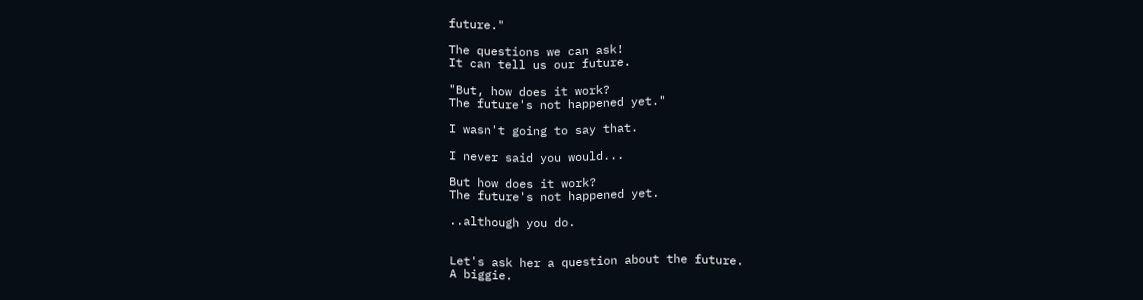future."

The questions we can ask!
It can tell us our future.

"But, how does it work?
The future's not happened yet."

I wasn't going to say that.

I never said you would...

But how does it work?
The future's not happened yet.

..although you do.


Let's ask her a question about the future.
A biggie.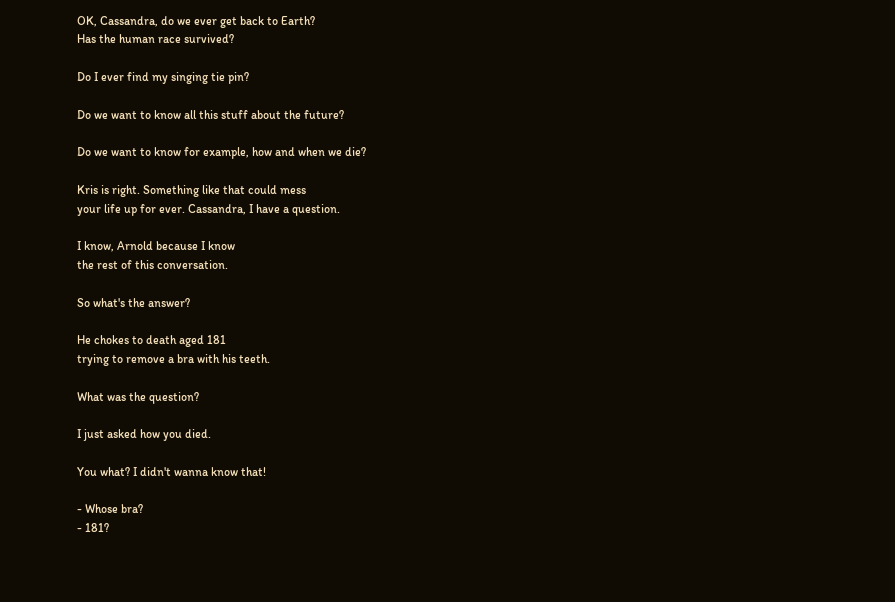OK, Cassandra, do we ever get back to Earth?
Has the human race survived?

Do I ever find my singing tie pin?

Do we want to know all this stuff about the future?

Do we want to know for example, how and when we die?

Kris is right. Something like that could mess
your life up for ever. Cassandra, I have a question.

I know, Arnold because I know
the rest of this conversation.

So what's the answer?

He chokes to death aged 181
trying to remove a bra with his teeth.

What was the question?

I just asked how you died.

You what? I didn't wanna know that!

- Whose bra?
- 181?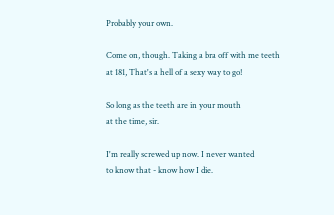Probably your own.

Come on, though. Taking a bra off with me teeth
at 181, That's a hell of a sexy way to go!

So long as the teeth are in your mouth
at the time, sir.

I'm really screwed up now. I never wanted
to know that - know how I die.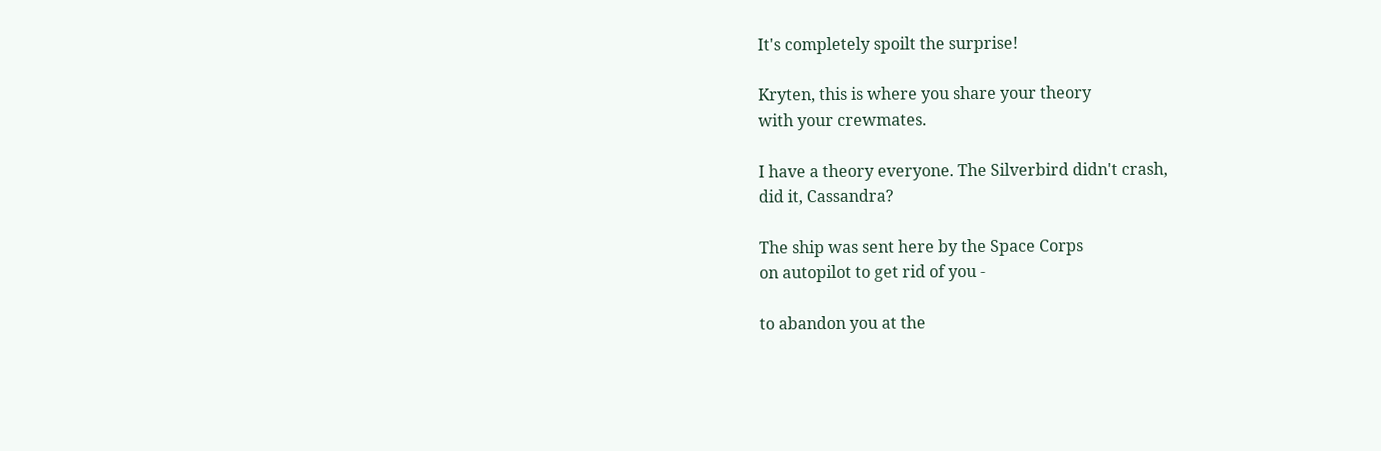It's completely spoilt the surprise!

Kryten, this is where you share your theory
with your crewmates.

I have a theory everyone. The Silverbird didn't crash,
did it, Cassandra?

The ship was sent here by the Space Corps
on autopilot to get rid of you -

to abandon you at the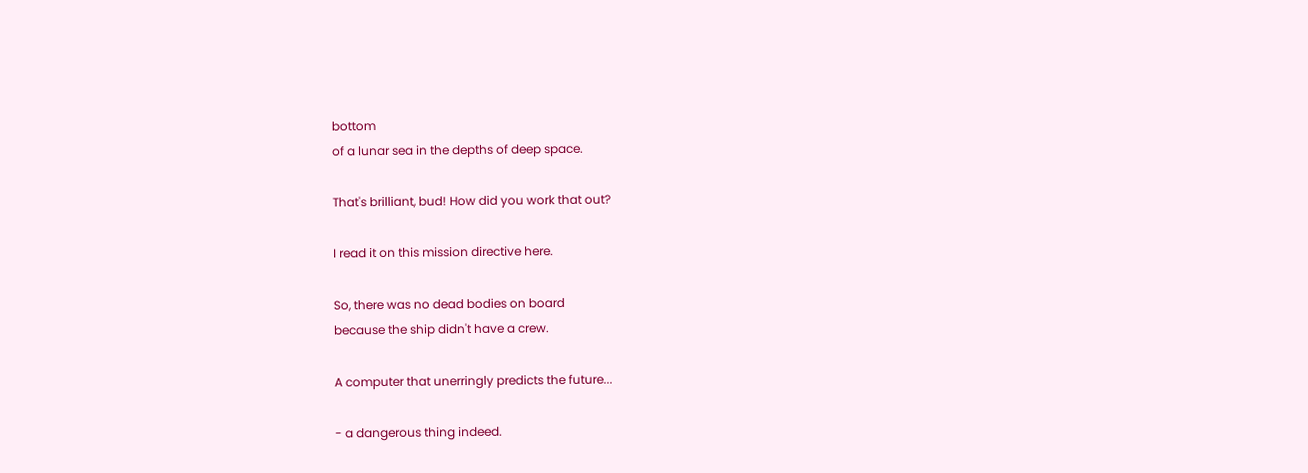bottom
of a lunar sea in the depths of deep space.

That's brilliant, bud! How did you work that out?

I read it on this mission directive here.

So, there was no dead bodies on board
because the ship didn't have a crew.

A computer that unerringly predicts the future...

- a dangerous thing indeed.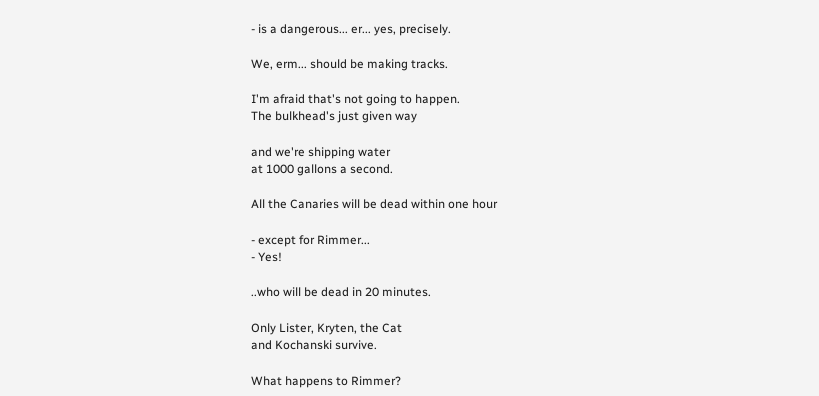- is a dangerous... er... yes, precisely.

We, erm... should be making tracks.

I'm afraid that's not going to happen.
The bulkhead's just given way

and we're shipping water
at 1000 gallons a second.

All the Canaries will be dead within one hour

- except for Rimmer...
- Yes!

..who will be dead in 20 minutes.

Only Lister, Kryten, the Cat
and Kochanski survive.

What happens to Rimmer?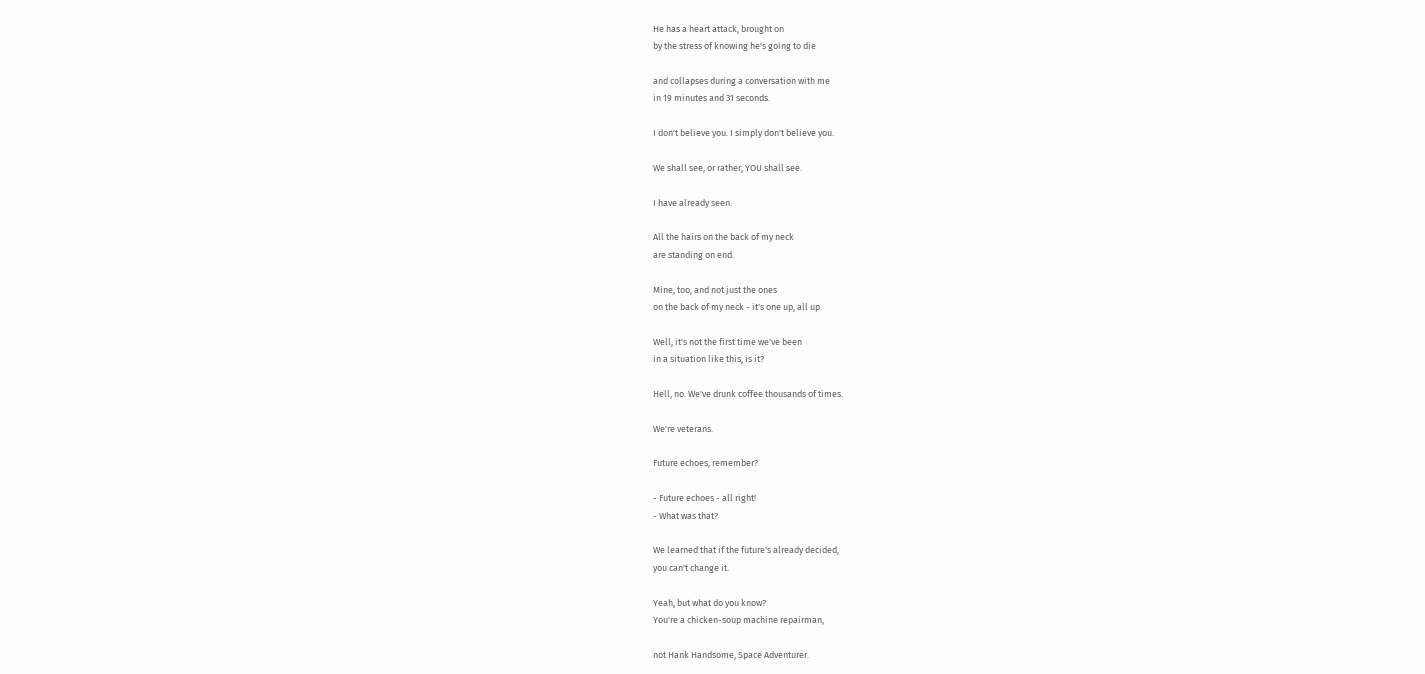He has a heart attack, brought on
by the stress of knowing he's going to die

and collapses during a conversation with me
in 19 minutes and 31 seconds.

I don't believe you. I simply don't believe you.

We shall see, or rather, YOU shall see.

I have already seen.

All the hairs on the back of my neck
are standing on end.

Mine, too, and not just the ones
on the back of my neck - it's one up, all up.

Well, it's not the first time we've been
in a situation like this, is it?

Hell, no. We've drunk coffee thousands of times.

We're veterans.

Future echoes, remember?

- Future echoes - all right!
- What was that?

We learned that if the future's already decided,
you can't change it.

Yeah, but what do you know?
You're a chicken-soup machine repairman,

not Hank Handsome, Space Adventurer.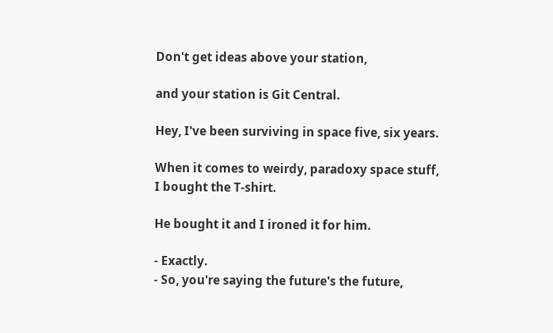Don't get ideas above your station,

and your station is Git Central.

Hey, I've been surviving in space five, six years.

When it comes to weirdy, paradoxy space stuff,
I bought the T-shirt.

He bought it and I ironed it for him.

- Exactly.
- So, you're saying the future's the future,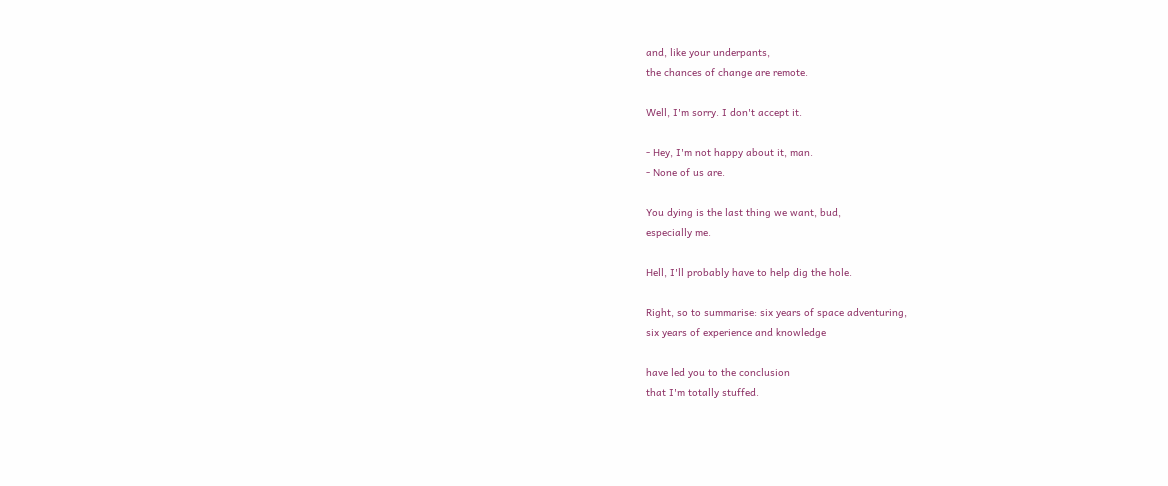and, like your underpants,
the chances of change are remote.

Well, I'm sorry. I don't accept it.

- Hey, I'm not happy about it, man.
- None of us are.

You dying is the last thing we want, bud,
especially me.

Hell, I'll probably have to help dig the hole.

Right, so to summarise: six years of space adventuring,
six years of experience and knowledge

have led you to the conclusion
that I'm totally stuffed.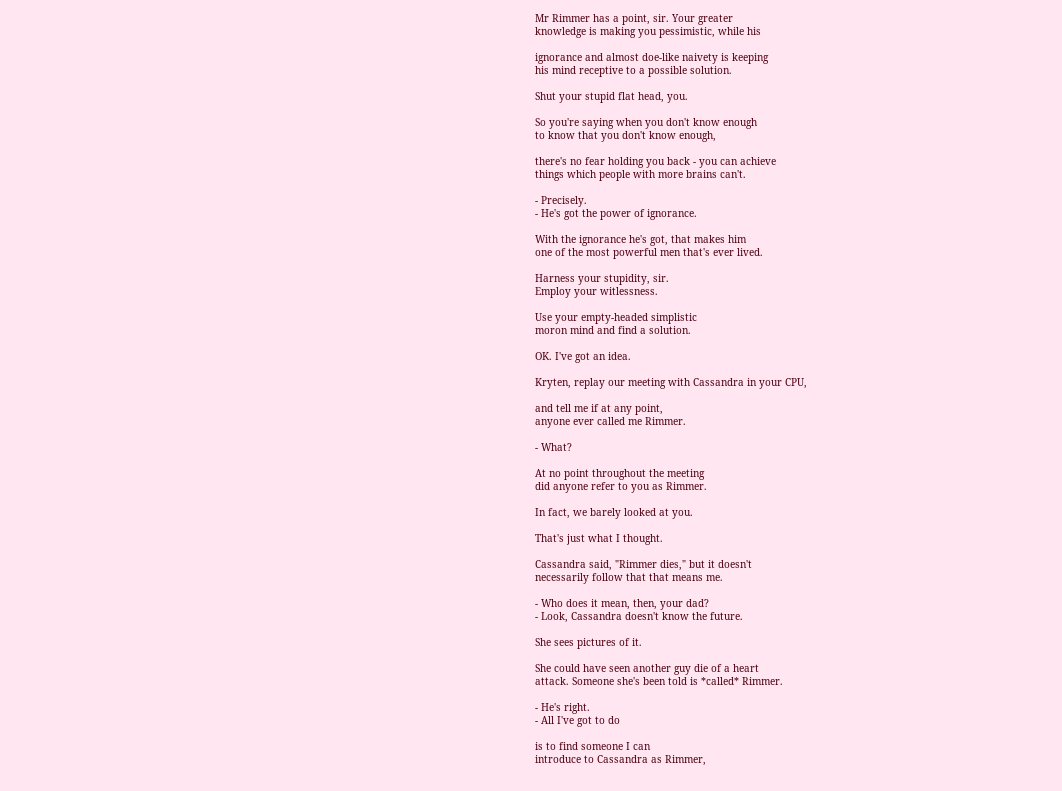Mr Rimmer has a point, sir. Your greater
knowledge is making you pessimistic, while his

ignorance and almost doe-like naivety is keeping
his mind receptive to a possible solution.

Shut your stupid flat head, you.

So you're saying when you don't know enough
to know that you don't know enough,

there's no fear holding you back - you can achieve
things which people with more brains can't.

- Precisely.
- He's got the power of ignorance.

With the ignorance he's got, that makes him
one of the most powerful men that's ever lived.

Harness your stupidity, sir.
Employ your witlessness.

Use your empty-headed simplistic
moron mind and find a solution.

OK. I've got an idea.

Kryten, replay our meeting with Cassandra in your CPU,

and tell me if at any point,
anyone ever called me Rimmer.

- What?

At no point throughout the meeting
did anyone refer to you as Rimmer.

In fact, we barely looked at you.

That's just what I thought.

Cassandra said, "Rimmer dies," but it doesn't
necessarily follow that that means me.

- Who does it mean, then, your dad?
- Look, Cassandra doesn't know the future.

She sees pictures of it.

She could have seen another guy die of a heart
attack. Someone she's been told is *called* Rimmer.

- He's right.
- All I've got to do

is to find someone I can
introduce to Cassandra as Rimmer,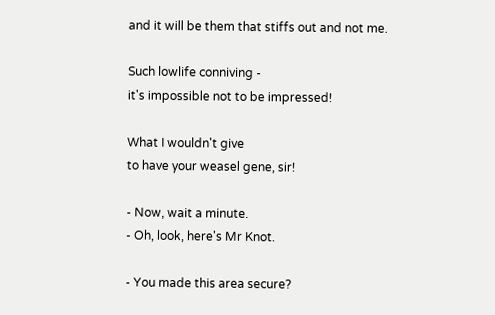and it will be them that stiffs out and not me.

Such lowlife conniving -
it's impossible not to be impressed!

What I wouldn't give
to have your weasel gene, sir!

- Now, wait a minute.
- Oh, look, here's Mr Knot.

- You made this area secure?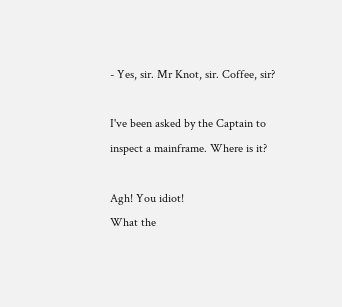- Yes, sir. Mr Knot, sir. Coffee, sir?

I've been asked by the Captain to inspect a mainframe. Where is it?

Agh! You idiot!
What the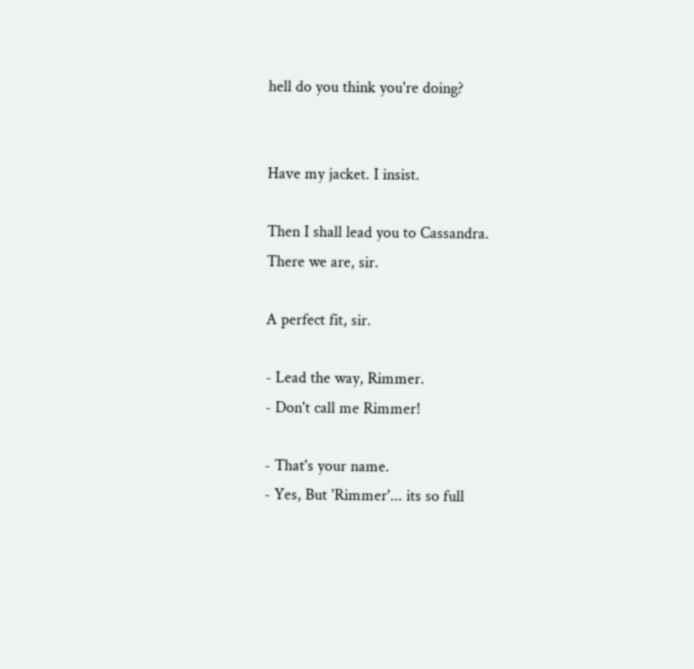hell do you think you're doing?


Have my jacket. I insist.

Then I shall lead you to Cassandra.
There we are, sir.

A perfect fit, sir.

- Lead the way, Rimmer.
- Don't call me Rimmer!

- That's your name.
- Yes, But 'Rimmer'... its so full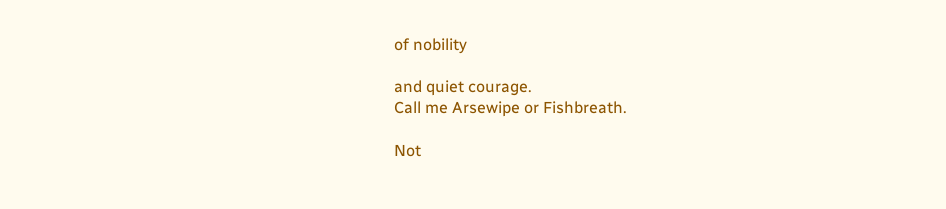of nobility

and quiet courage.
Call me Arsewipe or Fishbreath.

Not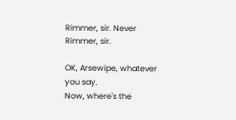Rimmer, sir. Never Rimmer, sir.

OK, Arsewipe, whatever you say.
Now, where's the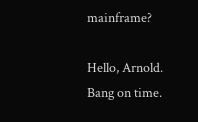mainframe?

Hello, Arnold. Bang on time.